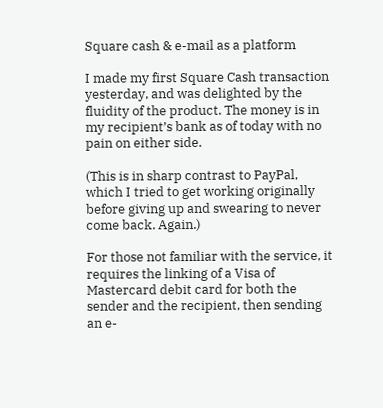Square cash & e-mail as a platform

I made my first Square Cash transaction yesterday, and was delighted by the fluidity of the product. The money is in my recipient’s bank as of today with no pain on either side.

(This is in sharp contrast to PayPal, which I tried to get working originally before giving up and swearing to never come back. Again.)

For those not familiar with the service, it requires the linking of a Visa of Mastercard debit card for both the sender and the recipient, then sending an e-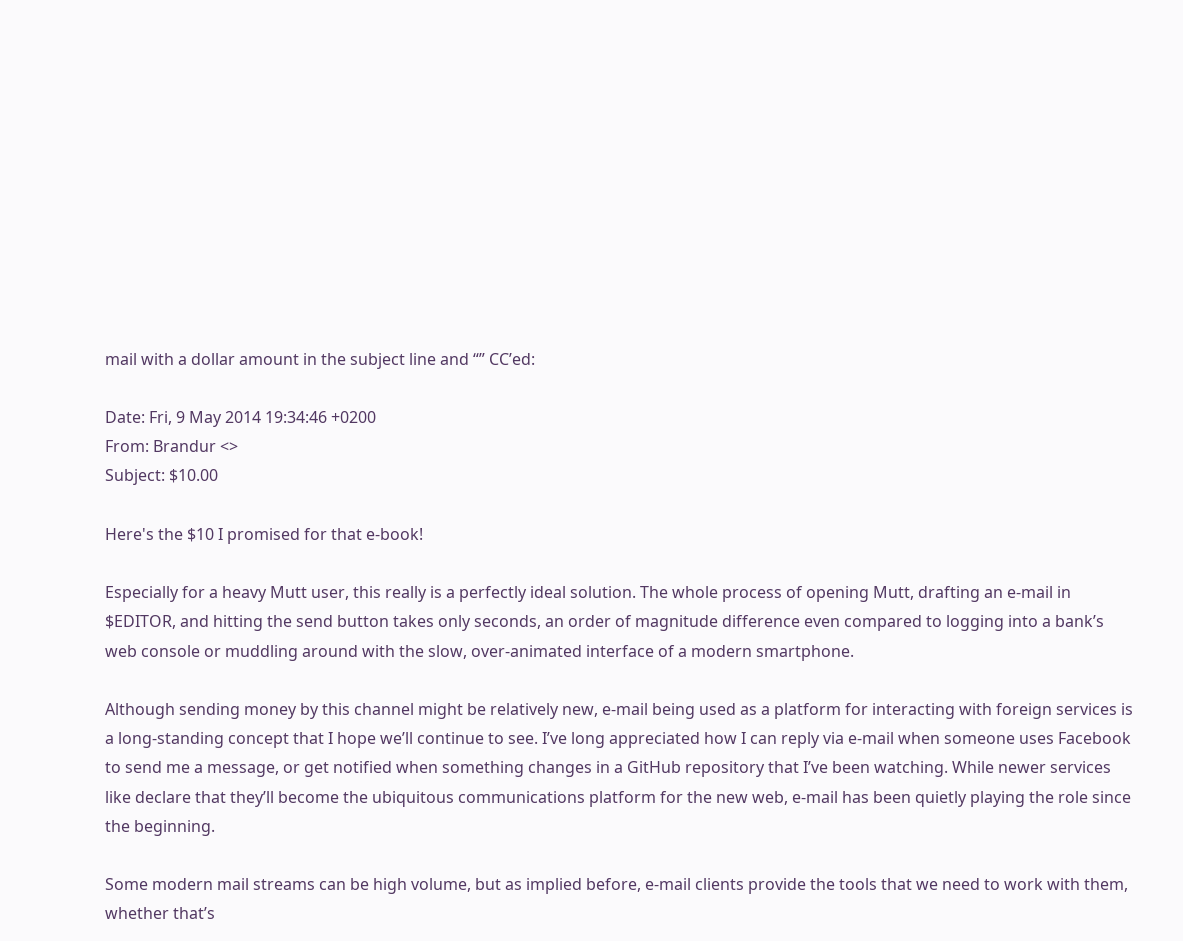mail with a dollar amount in the subject line and “” CC’ed:

Date: Fri, 9 May 2014 19:34:46 +0200
From: Brandur <>
Subject: $10.00

Here's the $10 I promised for that e-book!

Especially for a heavy Mutt user, this really is a perfectly ideal solution. The whole process of opening Mutt, drafting an e-mail in $EDITOR, and hitting the send button takes only seconds, an order of magnitude difference even compared to logging into a bank’s web console or muddling around with the slow, over-animated interface of a modern smartphone.

Although sending money by this channel might be relatively new, e-mail being used as a platform for interacting with foreign services is a long-standing concept that I hope we’ll continue to see. I’ve long appreciated how I can reply via e-mail when someone uses Facebook to send me a message, or get notified when something changes in a GitHub repository that I’ve been watching. While newer services like declare that they’ll become the ubiquitous communications platform for the new web, e-mail has been quietly playing the role since the beginning.

Some modern mail streams can be high volume, but as implied before, e-mail clients provide the tools that we need to work with them, whether that’s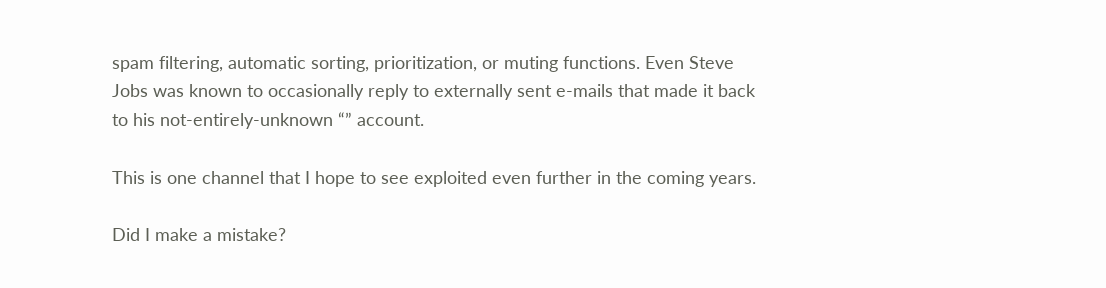spam filtering, automatic sorting, prioritization, or muting functions. Even Steve Jobs was known to occasionally reply to externally sent e-mails that made it back to his not-entirely-unknown “” account.

This is one channel that I hope to see exploited even further in the coming years.

Did I make a mistake?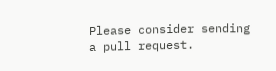Please consider sending a pull request.